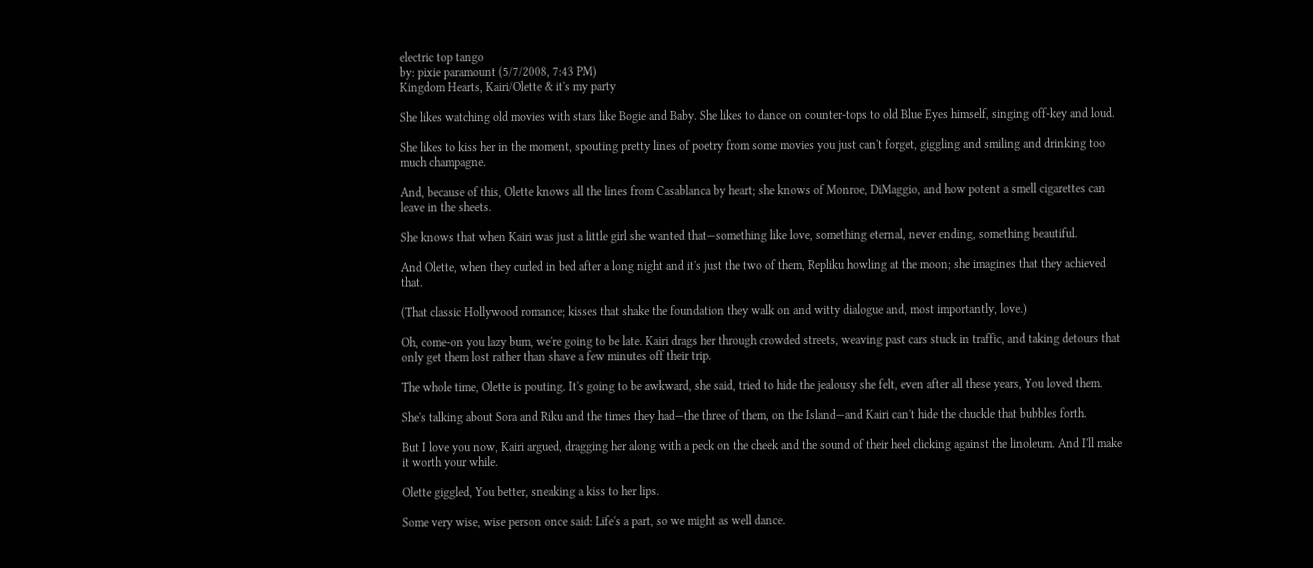electric top tango
by: pixie paramount (5/7/2008, 7:43 PM)
Kingdom Hearts, Kairi/Olette & it's my party

She likes watching old movies with stars like Bogie and Baby. She likes to dance on counter-tops to old Blue Eyes himself, singing off-key and loud.

She likes to kiss her in the moment, spouting pretty lines of poetry from some movies you just can't forget, giggling and smiling and drinking too much champagne.

And, because of this, Olette knows all the lines from Casablanca by heart; she knows of Monroe, DiMaggio, and how potent a smell cigarettes can leave in the sheets.

She knows that when Kairi was just a little girl she wanted that—something like love, something eternal, never ending, something beautiful.

And Olette, when they curled in bed after a long night and it's just the two of them, Repliku howling at the moon; she imagines that they achieved that.

(That classic Hollywood romance; kisses that shake the foundation they walk on and witty dialogue and, most importantly, love.)

Oh, come-on you lazy bum, we're going to be late. Kairi drags her through crowded streets, weaving past cars stuck in traffic, and taking detours that only get them lost rather than shave a few minutes off their trip.

The whole time, Olette is pouting. It's going to be awkward, she said, tried to hide the jealousy she felt, even after all these years, You loved them.

She's talking about Sora and Riku and the times they had—the three of them, on the Island—and Kairi can't hide the chuckle that bubbles forth.

But I love you now, Kairi argued, dragging her along with a peck on the cheek and the sound of their heel clicking against the linoleum. And I'll make it worth your while.

Olette giggled, You better, sneaking a kiss to her lips.

Some very wise, wise person once said: Life's a part, so we might as well dance.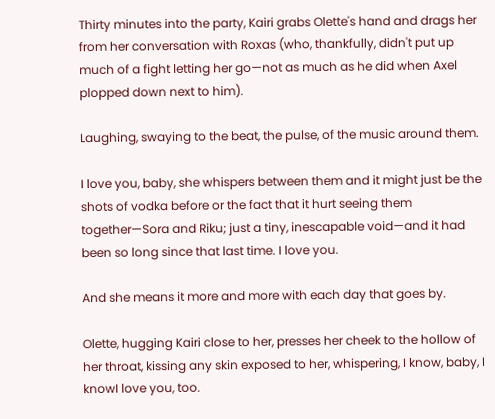Thirty minutes into the party, Kairi grabs Olette's hand and drags her from her conversation with Roxas (who, thankfully, didn't put up much of a fight letting her go—not as much as he did when Axel plopped down next to him).

Laughing, swaying to the beat, the pulse, of the music around them.

I love you, baby, she whispers between them and it might just be the shots of vodka before or the fact that it hurt seeing them together—Sora and Riku; just a tiny, inescapable void—and it had been so long since that last time. I love you.

And she means it more and more with each day that goes by.

Olette, hugging Kairi close to her, presses her cheek to the hollow of her throat, kissing any skin exposed to her, whispering, I know, baby, I knowI love you, too.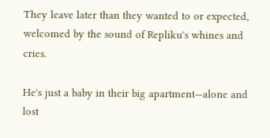They leave later than they wanted to or expected, welcomed by the sound of Repliku's whines and cries.

He's just a baby in their big apartment—alone and lost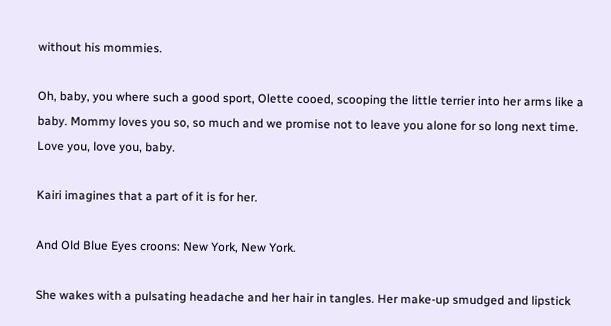without his mommies.

Oh, baby, you where such a good sport, Olette cooed, scooping the little terrier into her arms like a baby. Mommy loves you so, so much and we promise not to leave you alone for so long next time. Love you, love you, baby.

Kairi imagines that a part of it is for her.

And Old Blue Eyes croons: New York, New York.

She wakes with a pulsating headache and her hair in tangles. Her make-up smudged and lipstick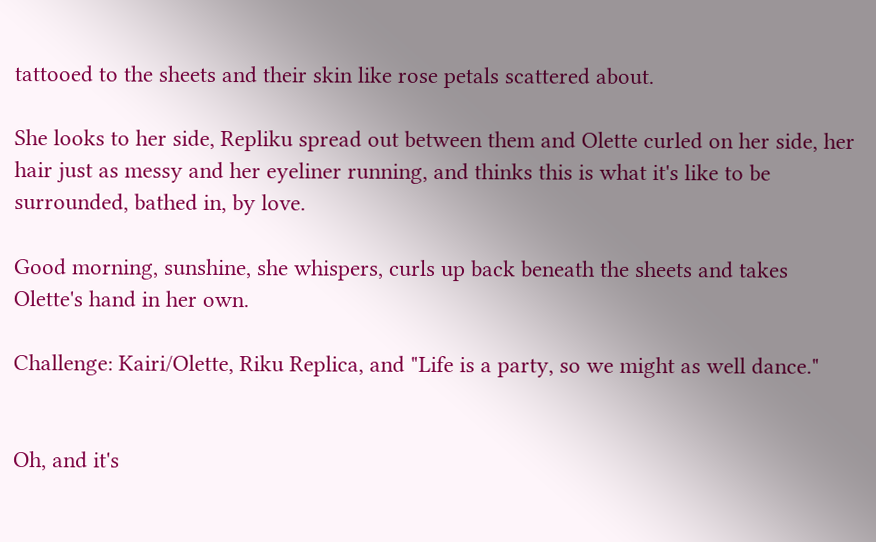tattooed to the sheets and their skin like rose petals scattered about.

She looks to her side, Repliku spread out between them and Olette curled on her side, her hair just as messy and her eyeliner running, and thinks this is what it's like to be surrounded, bathed in, by love.

Good morning, sunshine, she whispers, curls up back beneath the sheets and takes Olette's hand in her own.

Challenge: Kairi/Olette, Riku Replica, and "Life is a party, so we might as well dance."


Oh, and it's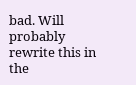bad. Will probably rewrite this in the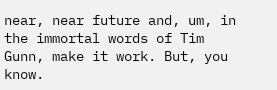near, near future and, um, in the immortal words of Tim Gunn, make it work. But, you know.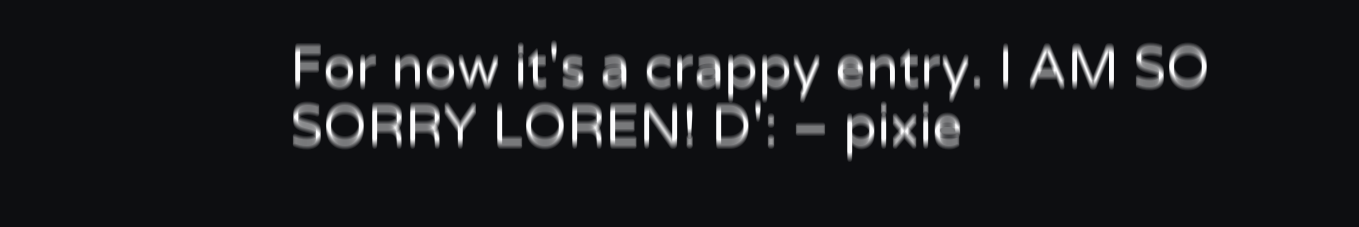For now it's a crappy entry. I AM SO SORRY LOREN! D': – pixie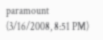paramount (3/16/2008, 8:51 PM)